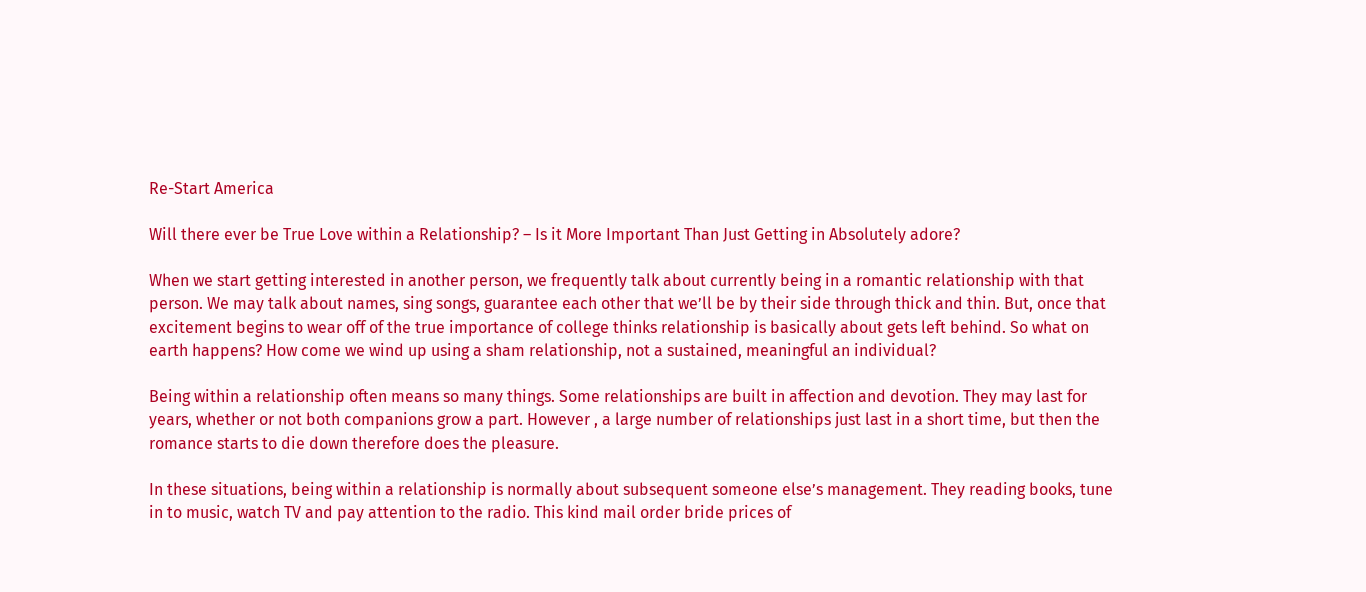Re-Start America

Will there ever be True Love within a Relationship? – Is it More Important Than Just Getting in Absolutely adore?

When we start getting interested in another person, we frequently talk about currently being in a romantic relationship with that person. We may talk about names, sing songs, guarantee each other that we’ll be by their side through thick and thin. But, once that excitement begins to wear off of the true importance of college thinks relationship is basically about gets left behind. So what on earth happens? How come we wind up using a sham relationship, not a sustained, meaningful an individual?

Being within a relationship often means so many things. Some relationships are built in affection and devotion. They may last for years, whether or not both companions grow a part. However , a large number of relationships just last in a short time, but then the romance starts to die down therefore does the pleasure.

In these situations, being within a relationship is normally about subsequent someone else’s management. They reading books, tune in to music, watch TV and pay attention to the radio. This kind mail order bride prices of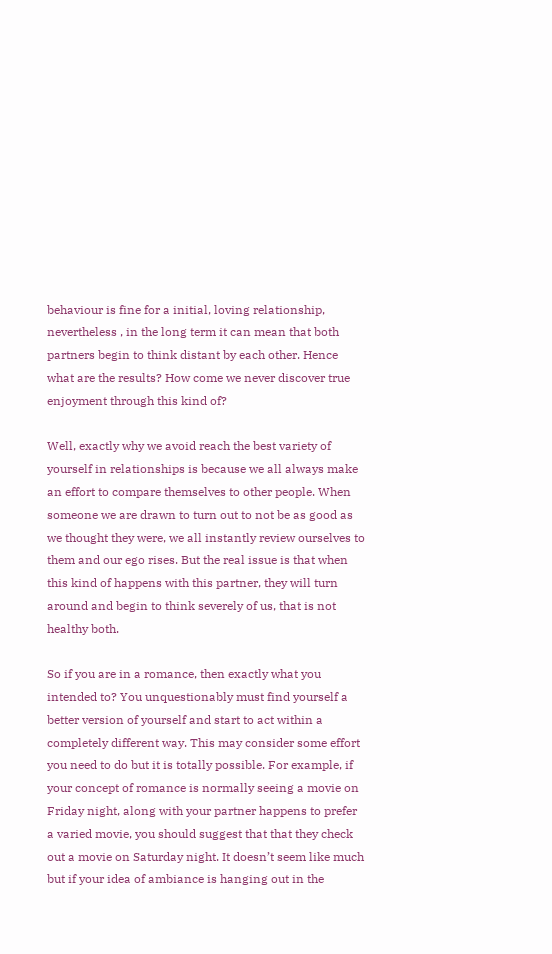behaviour is fine for a initial, loving relationship, nevertheless , in the long term it can mean that both partners begin to think distant by each other. Hence what are the results? How come we never discover true enjoyment through this kind of?

Well, exactly why we avoid reach the best variety of yourself in relationships is because we all always make an effort to compare themselves to other people. When someone we are drawn to turn out to not be as good as we thought they were, we all instantly review ourselves to them and our ego rises. But the real issue is that when this kind of happens with this partner, they will turn around and begin to think severely of us, that is not healthy both.

So if you are in a romance, then exactly what you intended to? You unquestionably must find yourself a better version of yourself and start to act within a completely different way. This may consider some effort you need to do but it is totally possible. For example, if your concept of romance is normally seeing a movie on Friday night, along with your partner happens to prefer a varied movie, you should suggest that that they check out a movie on Saturday night. It doesn’t seem like much but if your idea of ambiance is hanging out in the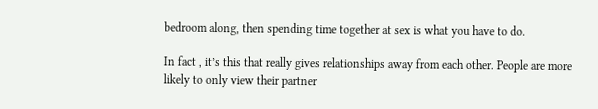bedroom along, then spending time together at sex is what you have to do.

In fact , it’s this that really gives relationships away from each other. People are more likely to only view their partner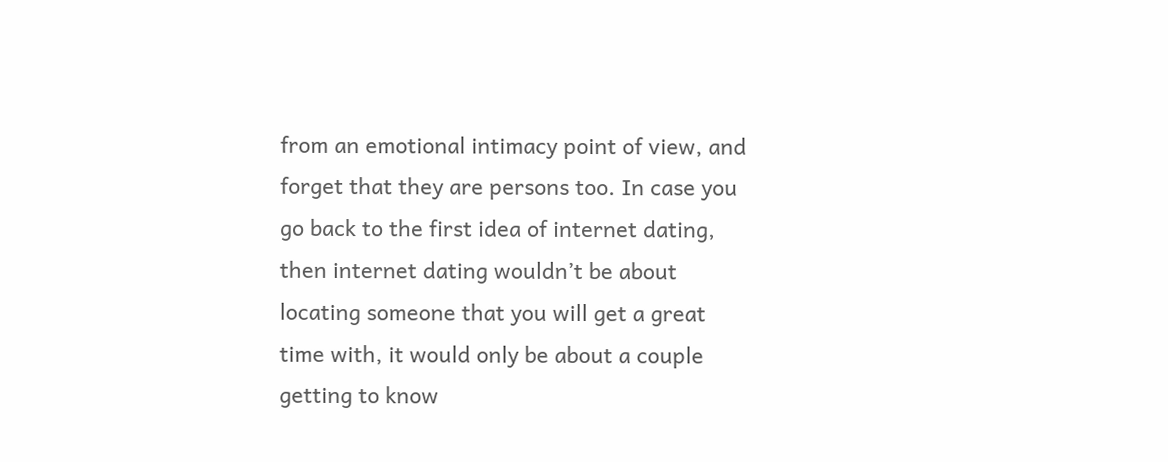from an emotional intimacy point of view, and forget that they are persons too. In case you go back to the first idea of internet dating, then internet dating wouldn’t be about locating someone that you will get a great time with, it would only be about a couple getting to know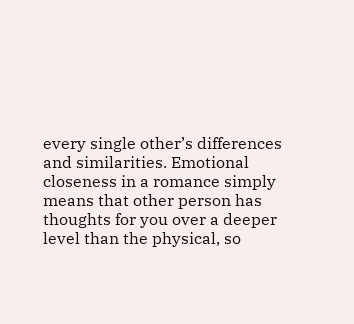every single other’s differences and similarities. Emotional closeness in a romance simply means that other person has thoughts for you over a deeper level than the physical, so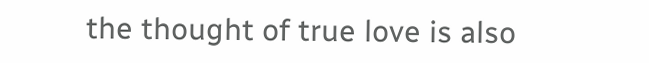the thought of true love is also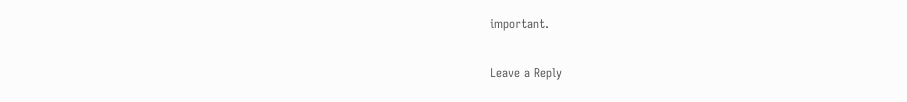important.

Leave a Reply